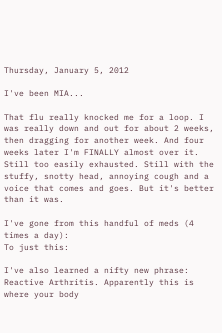Thursday, January 5, 2012

I've been MIA...

That flu really knocked me for a loop. I was really down and out for about 2 weeks, then dragging for another week. And four weeks later I'm FINALLY almost over it. Still too easily exhausted. Still with the stuffy, snotty head, annoying cough and a voice that comes and goes. But it's better than it was.

I've gone from this handful of meds (4 times a day):
To just this:

I've also learned a nifty new phrase: Reactive Arthritis. Apparently this is where your body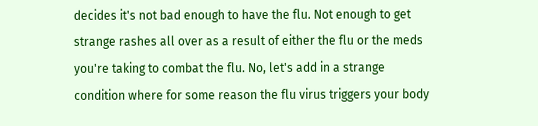decides it's not bad enough to have the flu. Not enough to get strange rashes all over as a result of either the flu or the meds you're taking to combat the flu. No, let's add in a strange condition where for some reason the flu virus triggers your body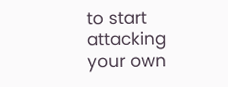to start attacking your own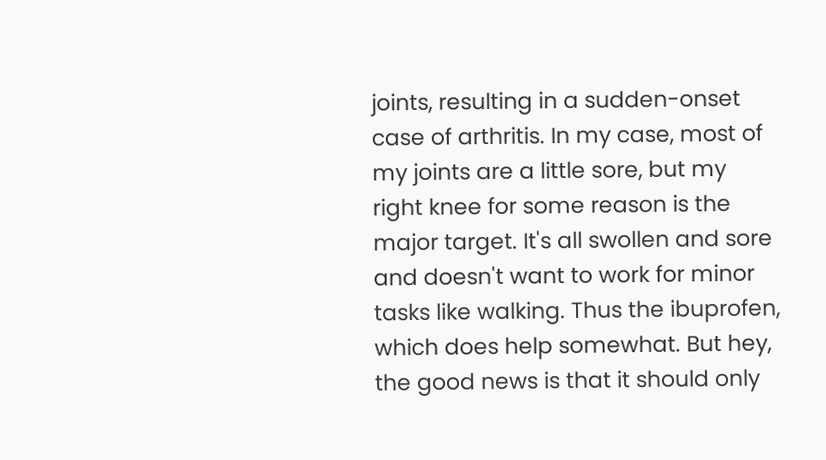joints, resulting in a sudden-onset case of arthritis. In my case, most of my joints are a little sore, but my right knee for some reason is the major target. It's all swollen and sore and doesn't want to work for minor tasks like walking. Thus the ibuprofen, which does help somewhat. But hey, the good news is that it should only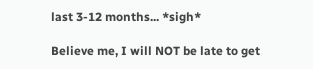last 3-12 months... *sigh*

Believe me, I will NOT be late to get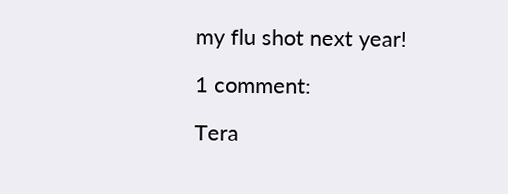my flu shot next year!

1 comment:

Tera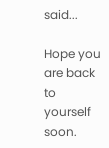said...

Hope you are back to yourself soon.